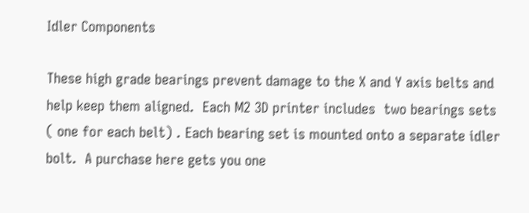Idler Components

These high grade bearings prevent damage to the X and Y axis belts and help keep them aligned.  Each M2 3D printer includes  two bearings sets ( one for each belt) . Each bearing set is mounted onto a separate idler bolt.  A purchase here gets you one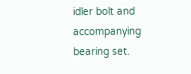idler bolt and accompanying bearing set.